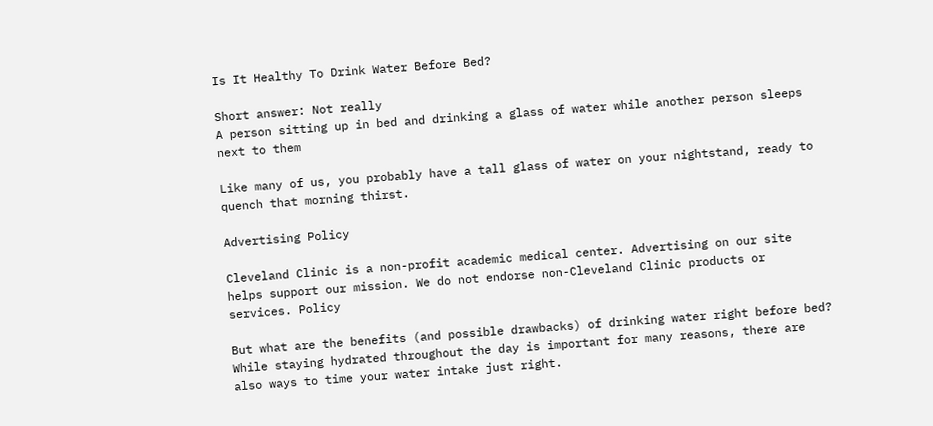Is It Healthy To Drink Water Before Bed?

Short answer: Not really
A person sitting up in bed and drinking a glass of water while another person sleeps next to them

Like many of us, you probably have a tall glass of water on your nightstand, ready to quench that morning thirst.

Advertising Policy

Cleveland Clinic is a non-profit academic medical center. Advertising on our site helps support our mission. We do not endorse non-Cleveland Clinic products or services. Policy

But what are the benefits (and possible drawbacks) of drinking water right before bed? While staying hydrated throughout the day is important for many reasons, there are also ways to time your water intake just right.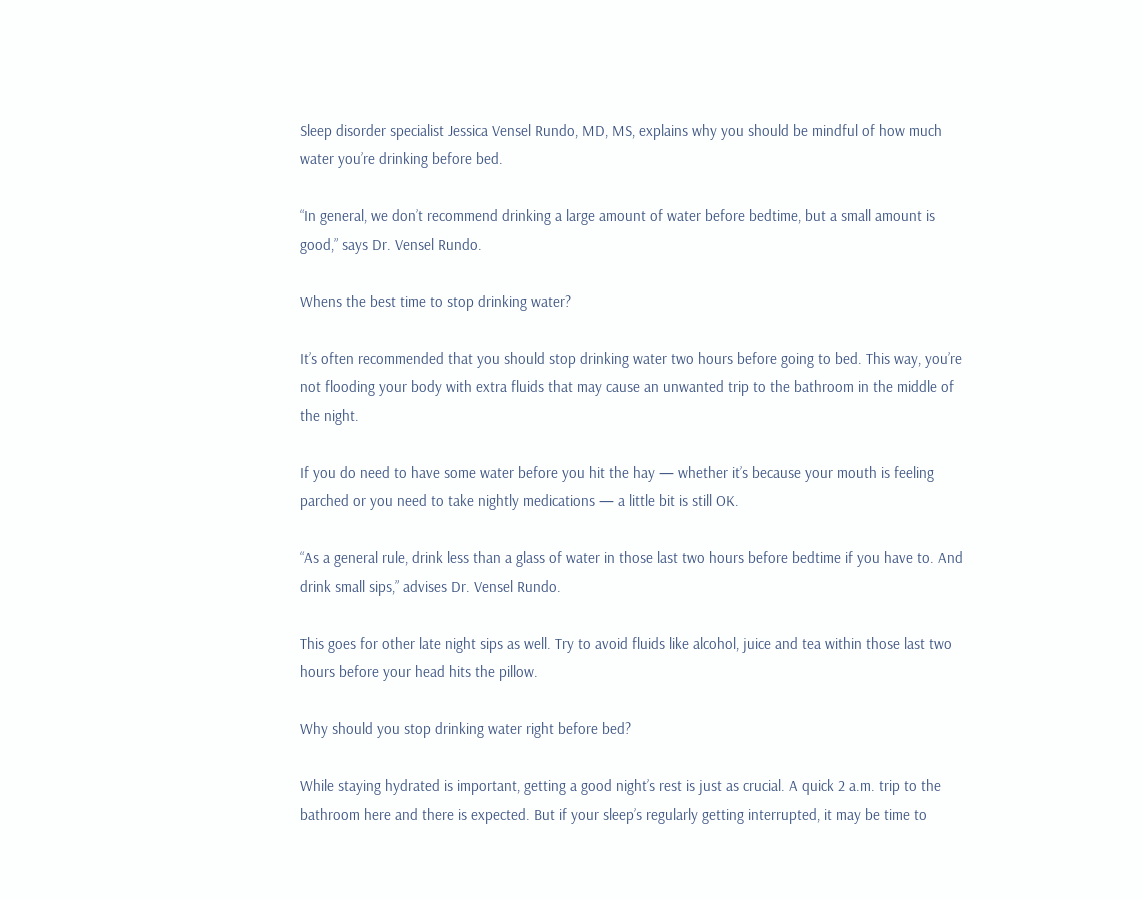Sleep disorder specialist Jessica Vensel Rundo, MD, MS, explains why you should be mindful of how much water you’re drinking before bed.

“In general, we don’t recommend drinking a large amount of water before bedtime, but a small amount is good,” says Dr. Vensel Rundo.

Whens the best time to stop drinking water?

It’s often recommended that you should stop drinking water two hours before going to bed. This way, you’re not flooding your body with extra fluids that may cause an unwanted trip to the bathroom in the middle of the night.

If you do need to have some water before you hit the hay — whether it’s because your mouth is feeling parched or you need to take nightly medications — a little bit is still OK.

“As a general rule, drink less than a glass of water in those last two hours before bedtime if you have to. And drink small sips,” advises Dr. Vensel Rundo.

This goes for other late night sips as well. Try to avoid fluids like alcohol, juice and tea within those last two hours before your head hits the pillow.

Why should you stop drinking water right before bed?

While staying hydrated is important, getting a good night’s rest is just as crucial. A quick 2 a.m. trip to the bathroom here and there is expected. But if your sleep’s regularly getting interrupted, it may be time to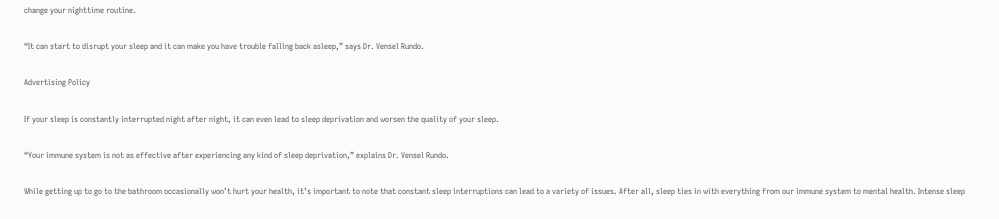change your nighttime routine.

“It can start to disrupt your sleep and it can make you have trouble falling back asleep,” says Dr. Vensel Rundo.

Advertising Policy

If your sleep is constantly interrupted night after night, it can even lead to sleep deprivation and worsen the quality of your sleep.

“Your immune system is not as effective after experiencing any kind of sleep deprivation,” explains Dr. Vensel Rundo.

While getting up to go to the bathroom occasionally won’t hurt your health, it’s important to note that constant sleep interruptions can lead to a variety of issues. After all, sleep ties in with everything from our immune system to mental health. Intense sleep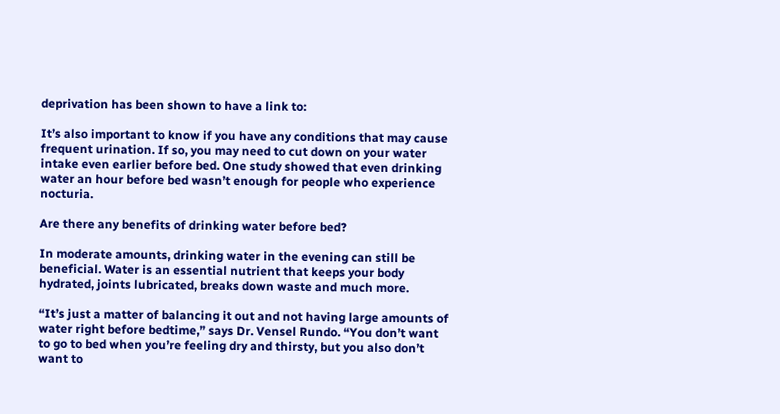deprivation has been shown to have a link to:

It’s also important to know if you have any conditions that may cause frequent urination. If so, you may need to cut down on your water intake even earlier before bed. One study showed that even drinking water an hour before bed wasn’t enough for people who experience nocturia.

Are there any benefits of drinking water before bed?

In moderate amounts, drinking water in the evening can still be beneficial. Water is an essential nutrient that keeps your body hydrated, joints lubricated, breaks down waste and much more.

“It’s just a matter of balancing it out and not having large amounts of water right before bedtime,” says Dr. Vensel Rundo. “You don’t want to go to bed when you’re feeling dry and thirsty, but you also don’t want to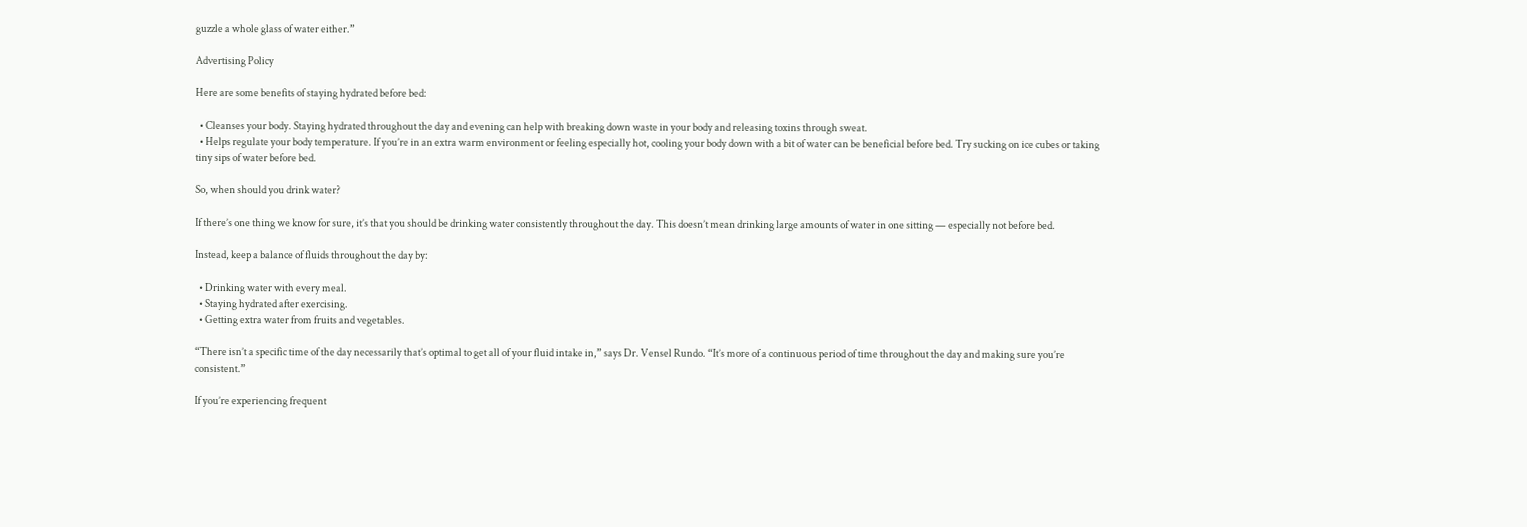guzzle a whole glass of water either.”

Advertising Policy

Here are some benefits of staying hydrated before bed:

  • Cleanses your body. Staying hydrated throughout the day and evening can help with breaking down waste in your body and releasing toxins through sweat.
  • Helps regulate your body temperature. If you’re in an extra warm environment or feeling especially hot, cooling your body down with a bit of water can be beneficial before bed. Try sucking on ice cubes or taking tiny sips of water before bed.

So, when should you drink water?

If there’s one thing we know for sure, it’s that you should be drinking water consistently throughout the day. This doesn’t mean drinking large amounts of water in one sitting — especially not before bed.

Instead, keep a balance of fluids throughout the day by:

  • Drinking water with every meal.
  • Staying hydrated after exercising.
  • Getting extra water from fruits and vegetables.

“There isn’t a specific time of the day necessarily that’s optimal to get all of your fluid intake in,” says Dr. Vensel Rundo. “It’s more of a continuous period of time throughout the day and making sure you’re consistent.”

If you’re experiencing frequent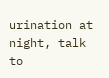urination at night, talk to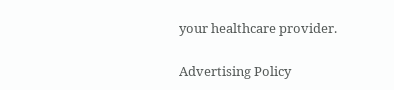your healthcare provider.

Advertising Policy